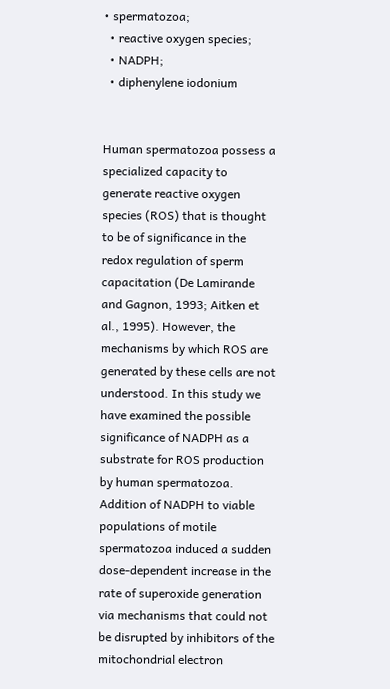• spermatozoa;
  • reactive oxygen species;
  • NADPH;
  • diphenylene iodonium


Human spermatozoa possess a specialized capacity to generate reactive oxygen species (ROS) that is thought to be of significance in the redox regulation of sperm capacitation (De Lamirande and Gagnon, 1993; Aitken et al., 1995). However, the mechanisms by which ROS are generated by these cells are not understood. In this study we have examined the possible significance of NADPH as a substrate for ROS production by human spermatozoa. Addition of NADPH to viable populations of motile spermatozoa induced a sudden dose-dependent increase in the rate of superoxide generation via mechanisms that could not be disrupted by inhibitors of the mitochondrial electron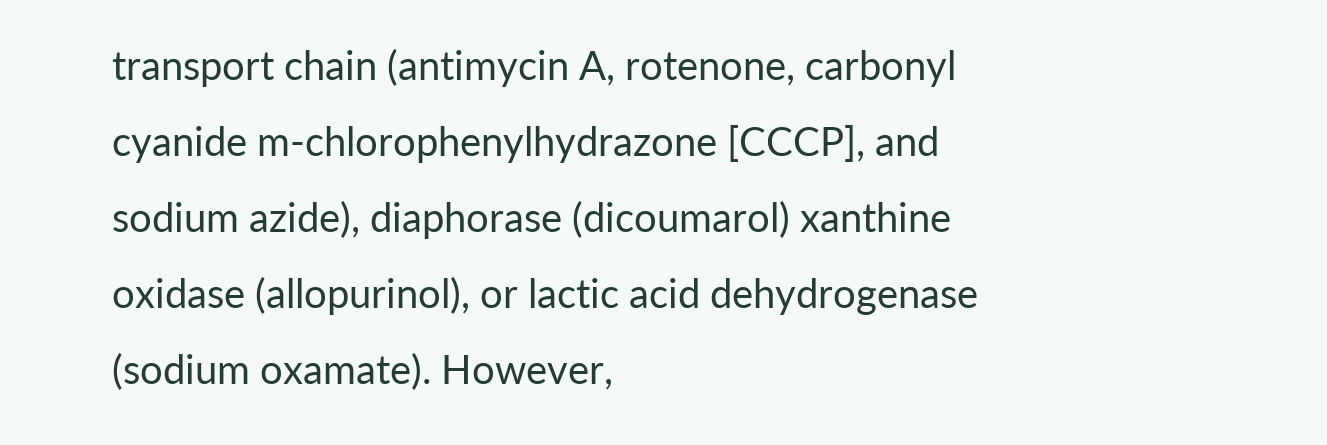transport chain (antimycin A, rotenone, carbonyl cyanide m-chlorophenylhydrazone [CCCP], and sodium azide), diaphorase (dicoumarol) xanthine oxidase (allopurinol), or lactic acid dehydrogenase (sodium oxamate). However,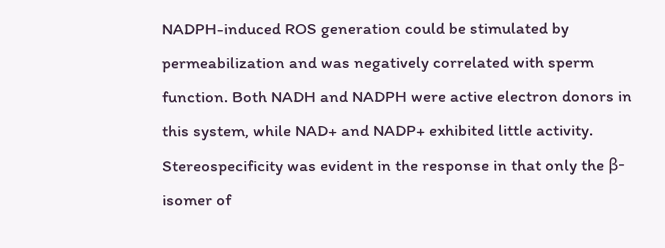NADPH-induced ROS generation could be stimulated by permeabilization and was negatively correlated with sperm function. Both NADH and NADPH were active electron donors in this system, while NAD+ and NADP+ exhibited little activity. Stereospecificity was evident in the response in that only the β-isomer of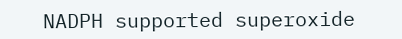NADPH supported superoxide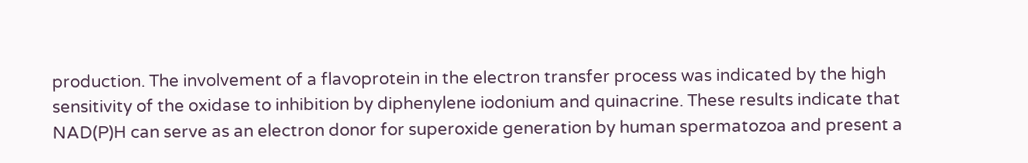production. The involvement of a flavoprotein in the electron transfer process was indicated by the high sensitivity of the oxidase to inhibition by diphenylene iodonium and quinacrine. These results indicate that NAD(P)H can serve as an electron donor for superoxide generation by human spermatozoa and present a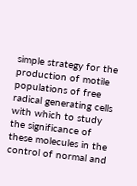simple strategy for the production of motile populations of free radical generating cells with which to study the significance of these molecules in the control of normal and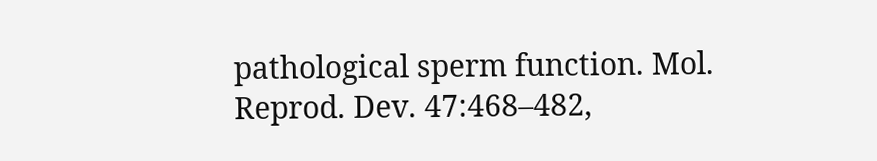pathological sperm function. Mol. Reprod. Dev. 47:468–482,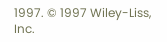1997. © 1997 Wiley-Liss, Inc.